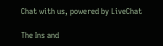Chat with us, powered by LiveChat

The Ins and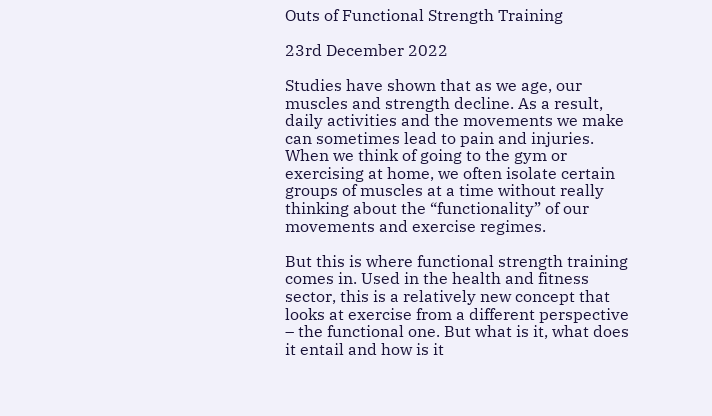Outs of Functional Strength Training

23rd December 2022

Studies have shown that as we age, our muscles and strength decline. As a result, daily activities and the movements we make can sometimes lead to pain and injuries. When we think of going to the gym or exercising at home, we often isolate certain groups of muscles at a time without really thinking about the “functionality” of our movements and exercise regimes.

But this is where functional strength training comes in. Used in the health and fitness sector, this is a relatively new concept that looks at exercise from a different perspective – the functional one. But what is it, what does it entail and how is it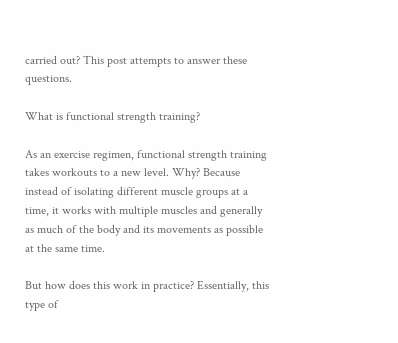carried out? This post attempts to answer these questions.

What is functional strength training?

As an exercise regimen, functional strength training takes workouts to a new level. Why? Because instead of isolating different muscle groups at a time, it works with multiple muscles and generally as much of the body and its movements as possible at the same time.

But how does this work in practice? Essentially, this type of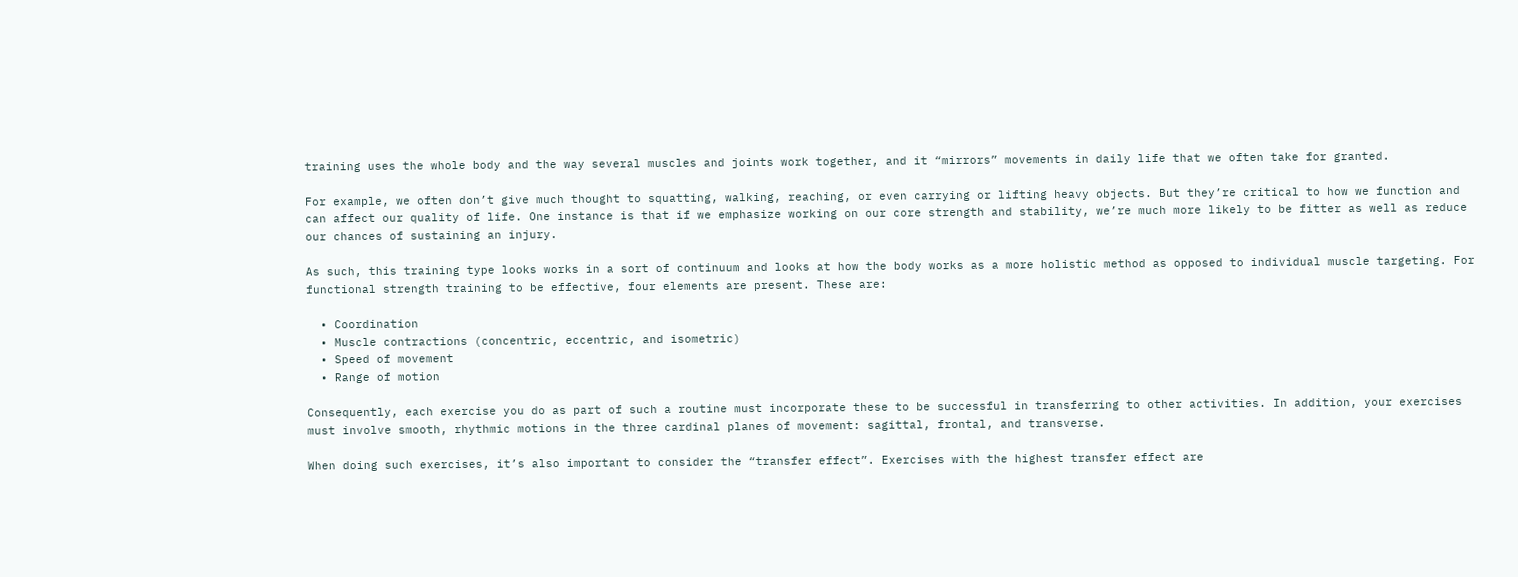training uses the whole body and the way several muscles and joints work together, and it “mirrors” movements in daily life that we often take for granted.

For example, we often don’t give much thought to squatting, walking, reaching, or even carrying or lifting heavy objects. But they’re critical to how we function and can affect our quality of life. One instance is that if we emphasize working on our core strength and stability, we’re much more likely to be fitter as well as reduce our chances of sustaining an injury.

As such, this training type looks works in a sort of continuum and looks at how the body works as a more holistic method as opposed to individual muscle targeting. For functional strength training to be effective, four elements are present. These are:

  • Coordination
  • Muscle contractions (concentric, eccentric, and isometric)
  • Speed of movement
  • Range of motion

Consequently, each exercise you do as part of such a routine must incorporate these to be successful in transferring to other activities. In addition, your exercises must involve smooth, rhythmic motions in the three cardinal planes of movement: sagittal, frontal, and transverse.

When doing such exercises, it’s also important to consider the “transfer effect”. Exercises with the highest transfer effect are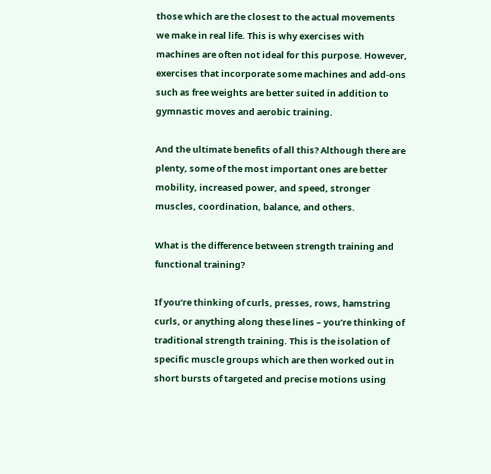those which are the closest to the actual movements we make in real life. This is why exercises with machines are often not ideal for this purpose. However, exercises that incorporate some machines and add-ons such as free weights are better suited in addition to gymnastic moves and aerobic training.

And the ultimate benefits of all this? Although there are plenty, some of the most important ones are better mobility, increased power, and speed, stronger muscles, coordination, balance, and others.

What is the difference between strength training and functional training?

If you’re thinking of curls, presses, rows, hamstring curls, or anything along these lines – you’re thinking of traditional strength training. This is the isolation of specific muscle groups which are then worked out in short bursts of targeted and precise motions using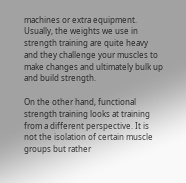machines or extra equipment. Usually, the weights we use in strength training are quite heavy and they challenge your muscles to make changes and ultimately bulk up and build strength.

On the other hand, functional strength training looks at training from a different perspective. It is not the isolation of certain muscle groups but rather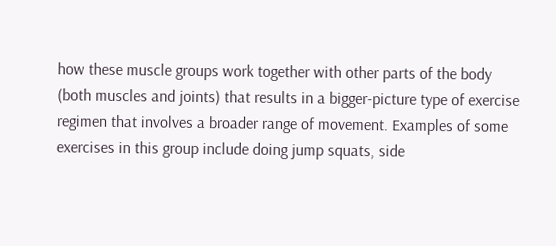how these muscle groups work together with other parts of the body (both muscles and joints) that results in a bigger-picture type of exercise regimen that involves a broader range of movement. Examples of some exercises in this group include doing jump squats, side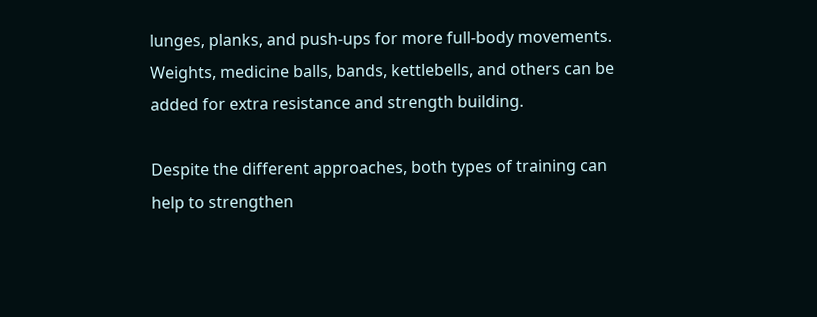lunges, planks, and push-ups for more full-body movements. Weights, medicine balls, bands, kettlebells, and others can be added for extra resistance and strength building.

Despite the different approaches, both types of training can help to strengthen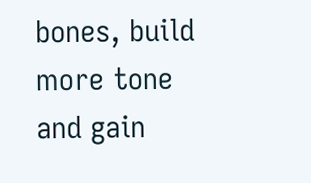bones, build more tone and gain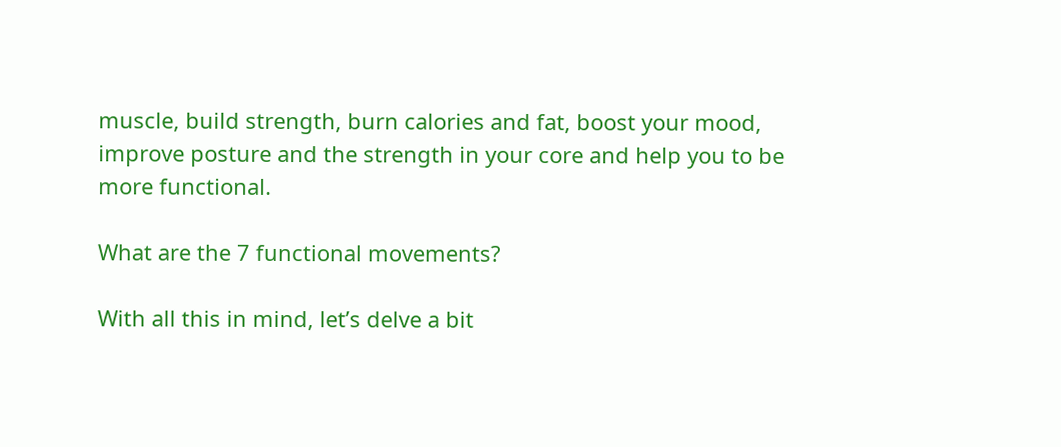muscle, build strength, burn calories and fat, boost your mood, improve posture and the strength in your core and help you to be more functional.

What are the 7 functional movements?

With all this in mind, let’s delve a bit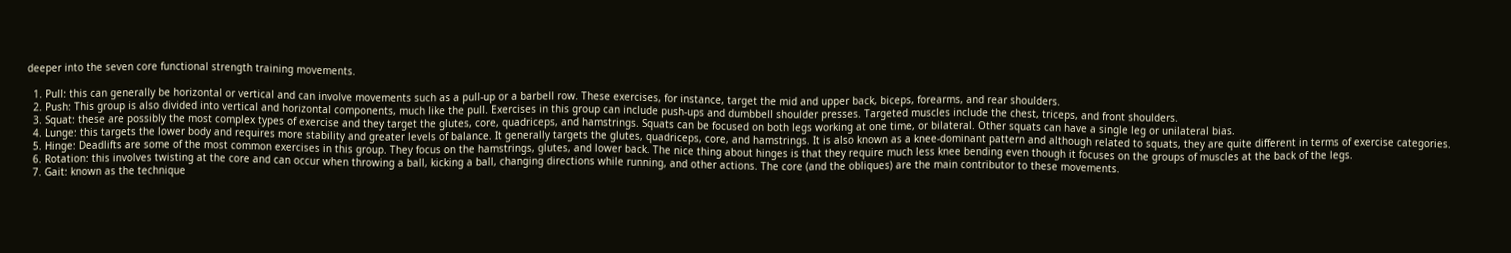deeper into the seven core functional strength training movements.

  1. Pull: this can generally be horizontal or vertical and can involve movements such as a pull-up or a barbell row. These exercises, for instance, target the mid and upper back, biceps, forearms, and rear shoulders.
  2. Push: This group is also divided into vertical and horizontal components, much like the pull. Exercises in this group can include push-ups and dumbbell shoulder presses. Targeted muscles include the chest, triceps, and front shoulders.
  3. Squat: these are possibly the most complex types of exercise and they target the glutes, core, quadriceps, and hamstrings. Squats can be focused on both legs working at one time, or bilateral. Other squats can have a single leg or unilateral bias.
  4. Lunge: this targets the lower body and requires more stability and greater levels of balance. It generally targets the glutes, quadriceps, core, and hamstrings. It is also known as a knee-dominant pattern and although related to squats, they are quite different in terms of exercise categories.
  5. Hinge: Deadlifts are some of the most common exercises in this group. They focus on the hamstrings, glutes, and lower back. The nice thing about hinges is that they require much less knee bending even though it focuses on the groups of muscles at the back of the legs.
  6. Rotation: this involves twisting at the core and can occur when throwing a ball, kicking a ball, changing directions while running, and other actions. The core (and the obliques) are the main contributor to these movements.
  7. Gait: known as the technique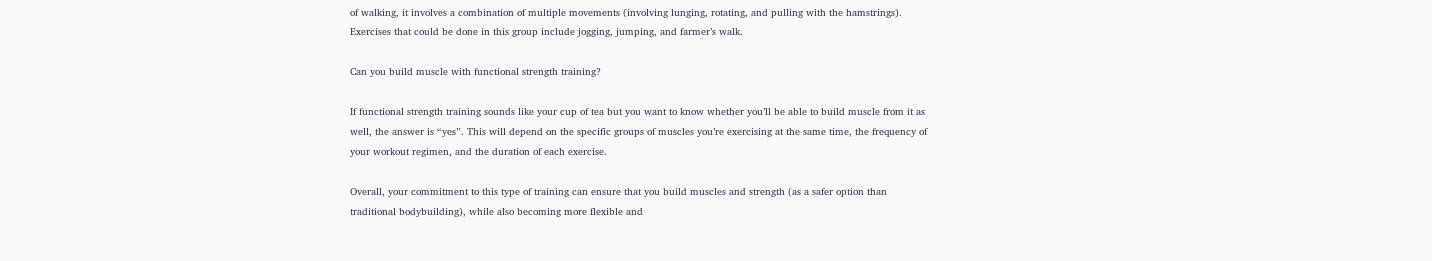of walking, it involves a combination of multiple movements (involving lunging, rotating, and pulling with the hamstrings). Exercises that could be done in this group include jogging, jumping, and farmer’s walk.

Can you build muscle with functional strength training?

If functional strength training sounds like your cup of tea but you want to know whether you’ll be able to build muscle from it as well, the answer is “yes”. This will depend on the specific groups of muscles you’re exercising at the same time, the frequency of your workout regimen, and the duration of each exercise.

Overall, your commitment to this type of training can ensure that you build muscles and strength (as a safer option than traditional bodybuilding), while also becoming more flexible and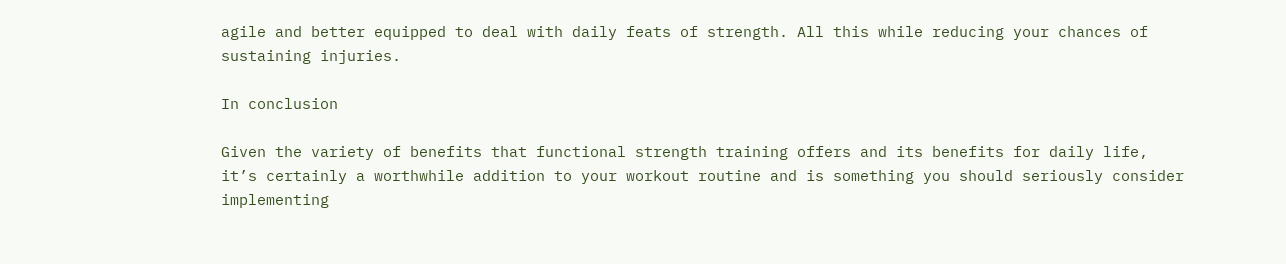agile and better equipped to deal with daily feats of strength. All this while reducing your chances of sustaining injuries.

In conclusion

Given the variety of benefits that functional strength training offers and its benefits for daily life, it’s certainly a worthwhile addition to your workout routine and is something you should seriously consider implementing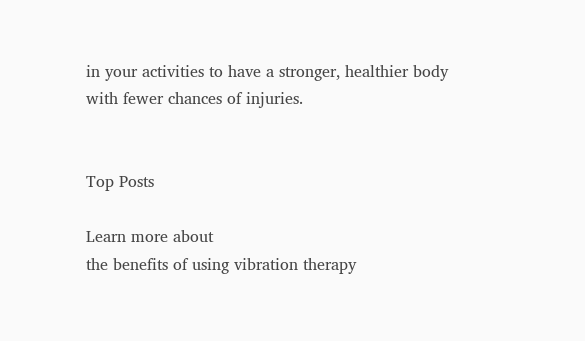in your activities to have a stronger, healthier body with fewer chances of injuries.


Top Posts

Learn more about
the benefits of using vibration therapy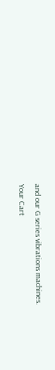and our G series vibrations machines.
Your Cart